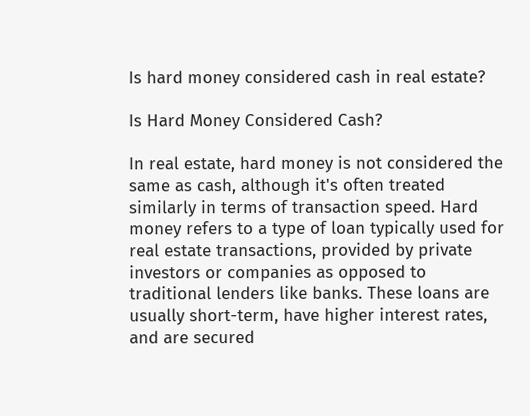Is hard money considered cash in real estate?

Is Hard Money Considered Cash?

In real estate, hard money is not considered the same as cash, although it's often treated similarly in terms of transaction speed. Hard money refers to a type of loan typically used for real estate transactions, provided by private investors or companies as opposed to traditional lenders like banks. These loans are usually short-term, have higher interest rates, and are secured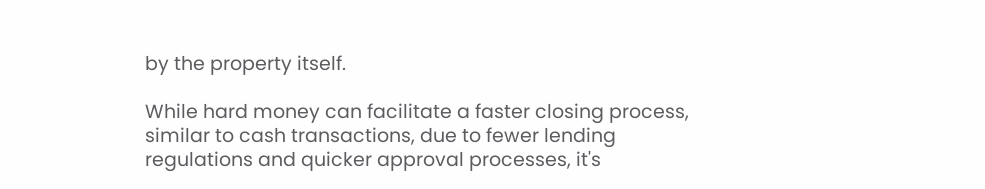by the property itself.

While hard money can facilitate a faster closing process, similar to cash transactions, due to fewer lending regulations and quicker approval processes, it's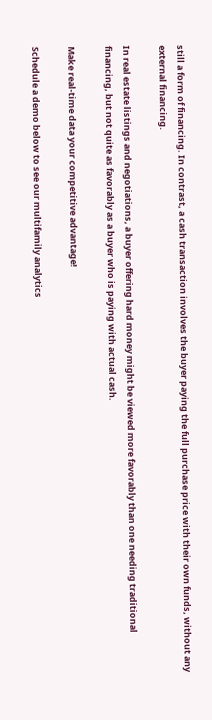still a form of financing. In contrast, a cash transaction involves the buyer paying the full purchase price with their own funds, without any external financing.

In real estate listings and negotiations, a buyer offering hard money might be viewed more favorably than one needing traditional financing, but not quite as favorably as a buyer who is paying with actual cash.

Make real-time data your competitive advantage!

Schedule a demo below to see our multifamily analytics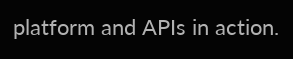platform and APIs in action.